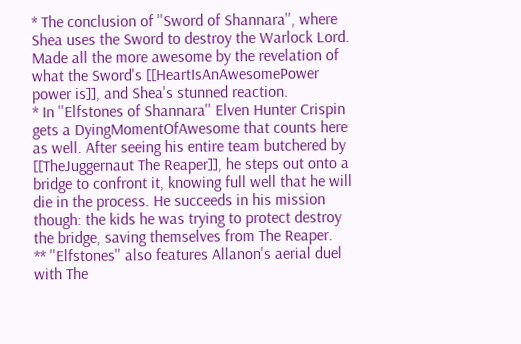* The conclusion of ''Sword of Shannara'', where Shea uses the Sword to destroy the Warlock Lord. Made all the more awesome by the revelation of what the Sword's [[HeartIsAnAwesomePower power is]], and Shea's stunned reaction.
* In ''Elfstones of Shannara'' Elven Hunter Crispin gets a DyingMomentOfAwesome that counts here as well. After seeing his entire team butchered by [[TheJuggernaut The Reaper]], he steps out onto a bridge to confront it, knowing full well that he will die in the process. He succeeds in his mission though: the kids he was trying to protect destroy the bridge, saving themselves from The Reaper.
** ''Elfstones'' also features Allanon's aerial duel with The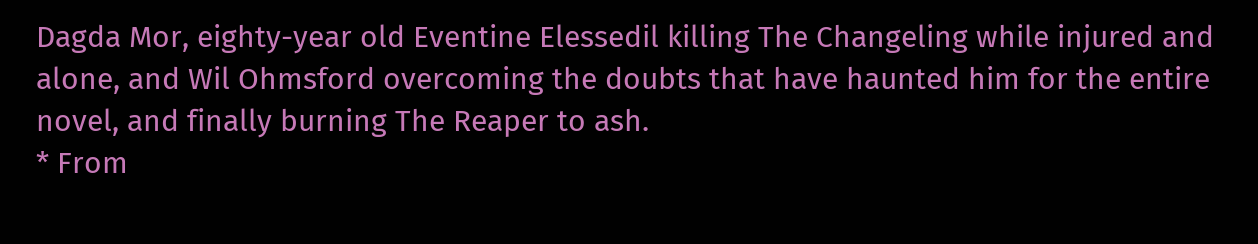Dagda Mor, eighty-year old Eventine Elessedil killing The Changeling while injured and alone, and Wil Ohmsford overcoming the doubts that have haunted him for the entire novel, and finally burning The Reaper to ash.
* From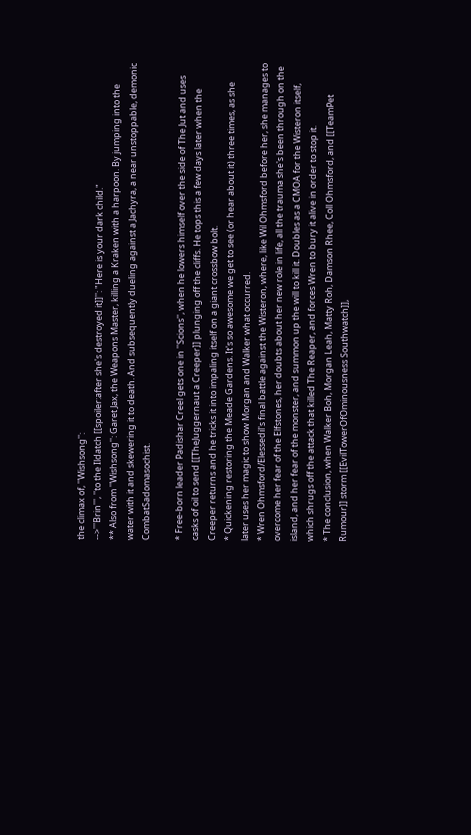the climax of, ''Wishsong'':
-->'''Brin''', ''to the Ildatch [[spoiler:after she's destroyed it]]'': "Here is your dark child."
** Also from ''Wishsong'': Garet Jax, the Weapons Master, killing a Kraken with a harpoon. By jumping into the water with it and skewering it to death. And subsequently dueling against a Jachyra, a near unstoppable, demonic CombatSadomasochist.

* Free-born leader Padishar Creel gets one in ''Scions'', when he lowers himself over the side of The Jut and uses casks of oil to send [[TheJuggernaut a Creeper]] plunging off the cliffs. He tops this a few days later when the Creeper returns and he tricks it into impaling itself on a giant crossbow bolt.
* Quickening restoring the Meade Gardens. It's so awesome we get to see (or hear about it) three times, as she later uses her magic to show Morgan and Walker what occurred.
* Wren Ohmsford/Elessedil's final battle against the Wisteron, where, like Wil Ohmsford before her, she manages to overcome her fear of the Elfstones, her doubts about her new role in life, all the trauma she's been through on the island, and her fear of the monster, and summon up the will to kill it. Doubles as a CMOA for the Wisteron itself, which shrugs off the attack that killed The Reaper, and forces Wren to bury it alive in order to stop it.
* The conclusion, when Walker Boh, Morgan Leah, Matty Roh, Damson Rhee, Coll Ohmsford, and [[TeamPet Rumour]] storm [[EvilTowerOfOminousness Southwatch]],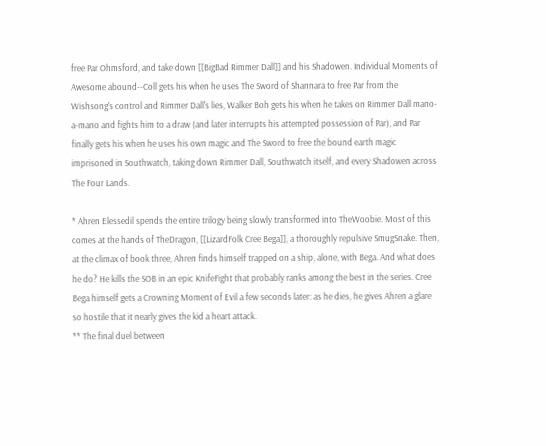free Par Ohmsford, and take down [[BigBad Rimmer Dall]] and his Shadowen. Individual Moments of Awesome abound--Coll gets his when he uses The Sword of Shannara to free Par from the Wishsong's control and Rimmer Dall's lies, Walker Boh gets his when he takes on Rimmer Dall mano-a-mano and fights him to a draw (and later interrupts his attempted possession of Par), and Par finally gets his when he uses his own magic and The Sword to free the bound earth magic imprisoned in Southwatch, taking down Rimmer Dall, Southwatch itself, and every Shadowen across The Four Lands.

* Ahren Elessedil spends the entire trilogy being slowly transformed into TheWoobie. Most of this comes at the hands of TheDragon, [[LizardFolk Cree Bega]], a thoroughly repulsive SmugSnake. Then, at the climax of book three, Ahren finds himself trapped on a ship, alone, with Bega. And what does he do? He kills the SOB in an epic KnifeFight that probably ranks among the best in the series. Cree Bega himself gets a Crowning Moment of Evil a few seconds later: as he dies, he gives Ahren a glare so hostile that it nearly gives the kid a heart attack.
** The final duel between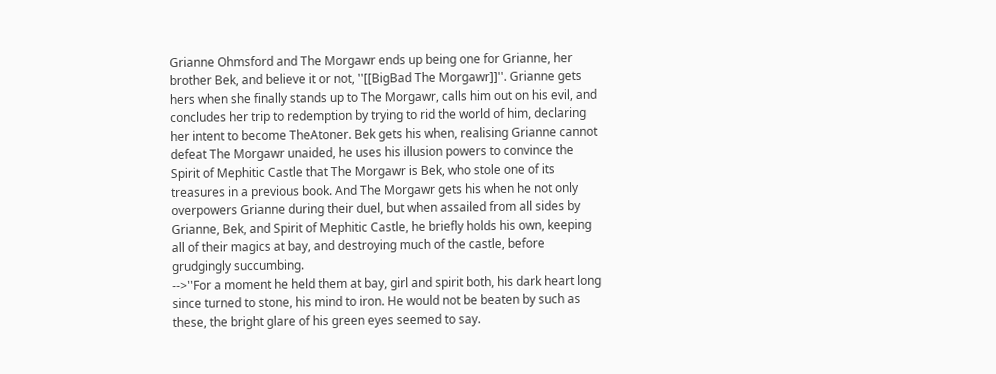Grianne Ohmsford and The Morgawr ends up being one for Grianne, her brother Bek, and believe it or not, ''[[BigBad The Morgawr]]''. Grianne gets hers when she finally stands up to The Morgawr, calls him out on his evil, and concludes her trip to redemption by trying to rid the world of him, declaring her intent to become TheAtoner. Bek gets his when, realising Grianne cannot defeat The Morgawr unaided, he uses his illusion powers to convince the Spirit of Mephitic Castle that The Morgawr is Bek, who stole one of its treasures in a previous book. And The Morgawr gets his when he not only overpowers Grianne during their duel, but when assailed from all sides by Grianne, Bek, and Spirit of Mephitic Castle, he briefly holds his own, keeping all of their magics at bay, and destroying much of the castle, before grudgingly succumbing.
-->''For a moment he held them at bay, girl and spirit both, his dark heart long since turned to stone, his mind to iron. He would not be beaten by such as these, the bright glare of his green eyes seemed to say.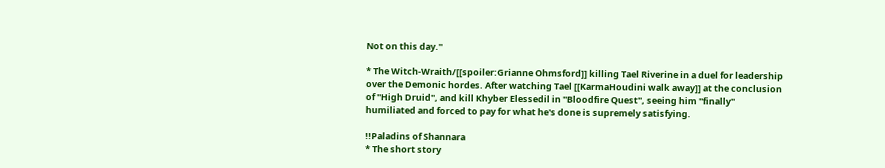Not on this day.''

* The Witch-Wraith/[[spoiler:Grianne Ohmsford]] killing Tael Riverine in a duel for leadership over the Demonic hordes. After watching Tael [[KarmaHoudini walk away]] at the conclusion of ''High Druid'', and kill Khyber Elessedil in ''Bloodfire Quest'', seeing him ''finally'' humiliated and forced to pay for what he's done is supremely satisfying.

!!Paladins of Shannara
* The short story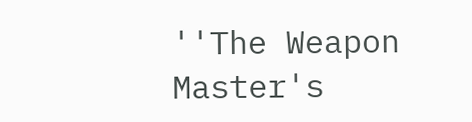''The Weapon Master's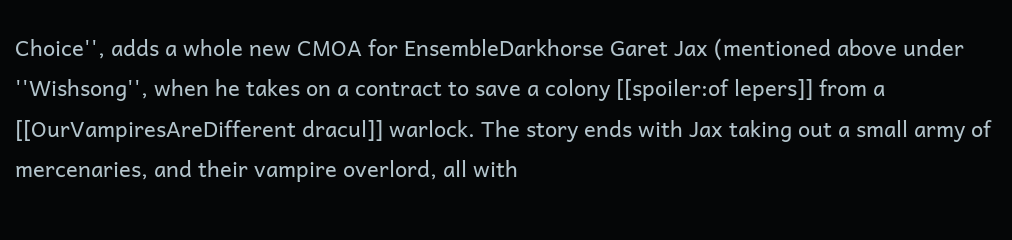Choice'', adds a whole new CMOA for EnsembleDarkhorse Garet Jax (mentioned above under ''Wishsong'', when he takes on a contract to save a colony [[spoiler:of lepers]] from a [[OurVampiresAreDifferent dracul]] warlock. The story ends with Jax taking out a small army of mercenaries, and their vampire overlord, all with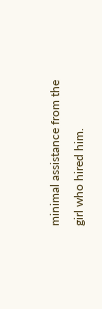minimal assistance from the girl who hired him.